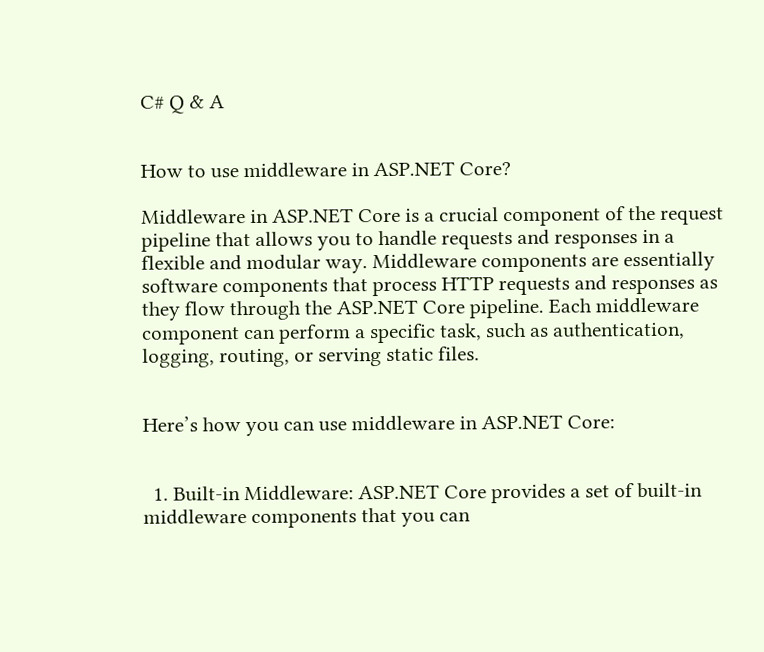C# Q & A


How to use middleware in ASP.NET Core?

Middleware in ASP.NET Core is a crucial component of the request pipeline that allows you to handle requests and responses in a flexible and modular way. Middleware components are essentially software components that process HTTP requests and responses as they flow through the ASP.NET Core pipeline. Each middleware component can perform a specific task, such as authentication, logging, routing, or serving static files.


Here’s how you can use middleware in ASP.NET Core:


  1. Built-in Middleware: ASP.NET Core provides a set of built-in middleware components that you can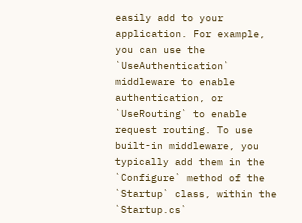easily add to your application. For example, you can use the `UseAuthentication` middleware to enable authentication, or `UseRouting` to enable request routing. To use built-in middleware, you typically add them in the `Configure` method of the `Startup` class, within the `Startup.cs`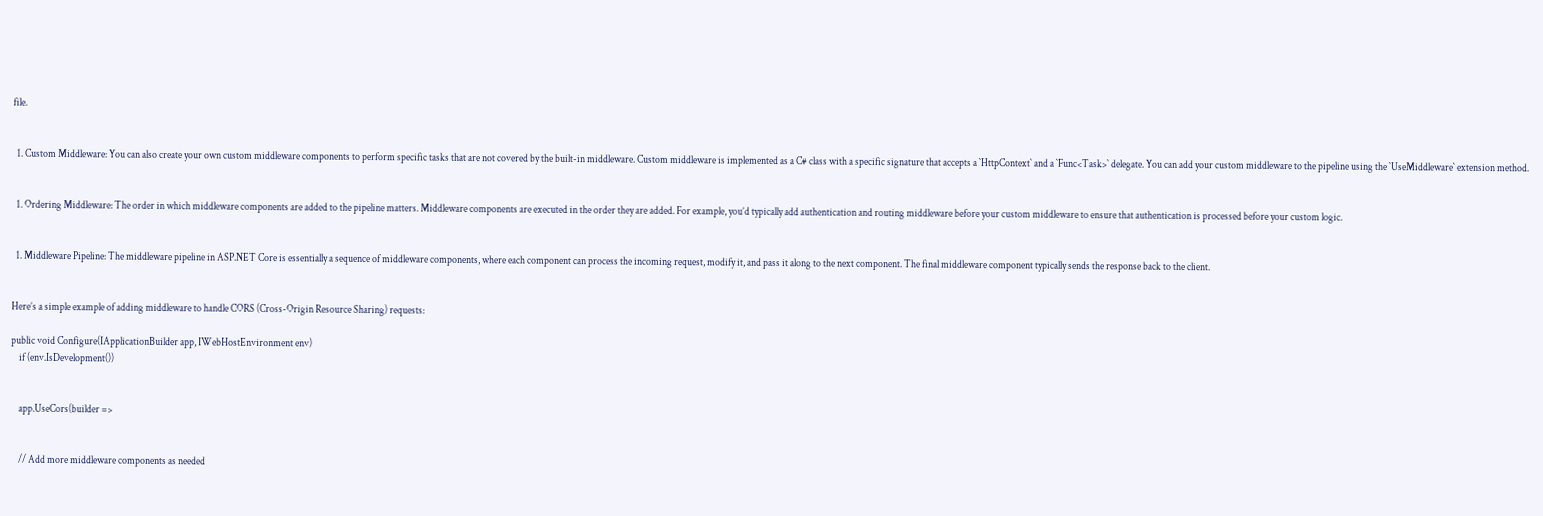file.


  1. Custom Middleware: You can also create your own custom middleware components to perform specific tasks that are not covered by the built-in middleware. Custom middleware is implemented as a C# class with a specific signature that accepts a `HttpContext` and a `Func<Task>` delegate. You can add your custom middleware to the pipeline using the `UseMiddleware` extension method.


  1. Ordering Middleware: The order in which middleware components are added to the pipeline matters. Middleware components are executed in the order they are added. For example, you’d typically add authentication and routing middleware before your custom middleware to ensure that authentication is processed before your custom logic.


  1. Middleware Pipeline: The middleware pipeline in ASP.NET Core is essentially a sequence of middleware components, where each component can process the incoming request, modify it, and pass it along to the next component. The final middleware component typically sends the response back to the client.


Here’s a simple example of adding middleware to handle CORS (Cross-Origin Resource Sharing) requests:

public void Configure(IApplicationBuilder app, IWebHostEnvironment env)
    if (env.IsDevelopment())


    app.UseCors(builder =>


    // Add more middleware components as needed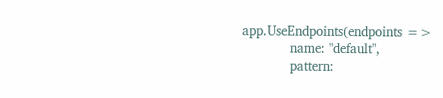app.UseEndpoints(endpoints =>
            name: "default",
            pattern: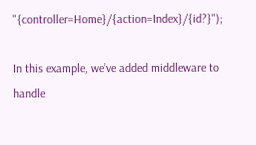"{controller=Home}/{action=Index}/{id?}");

In this example, we’ve added middleware to handle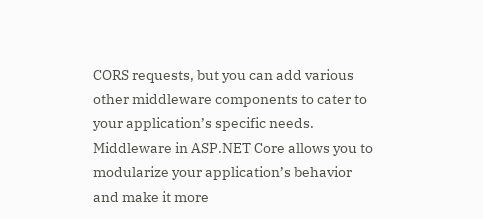CORS requests, but you can add various other middleware components to cater to your application’s specific needs. Middleware in ASP.NET Core allows you to modularize your application’s behavior and make it more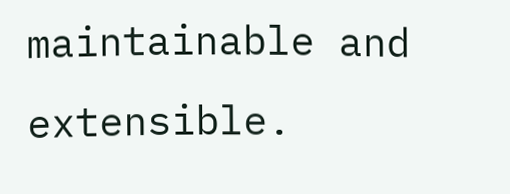maintainable and extensible.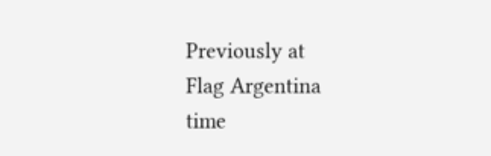Previously at
Flag Argentina
time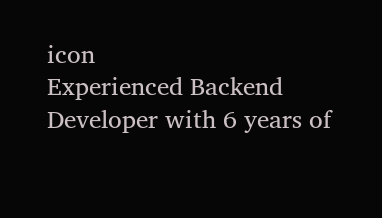icon
Experienced Backend Developer with 6 years of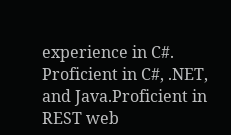experience in C#. Proficient in C#, .NET, and Java.Proficient in REST web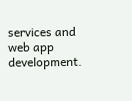services and web app development.